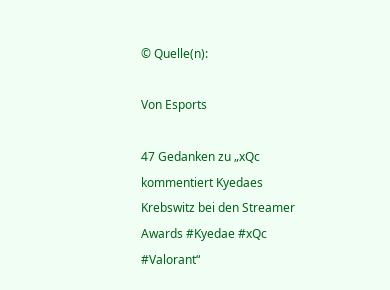© Quelle(n):

Von Esports

47 Gedanken zu „xQc kommentiert Kyedaes Krebswitz bei den Streamer Awards #Kyedae #xQc #Valorant“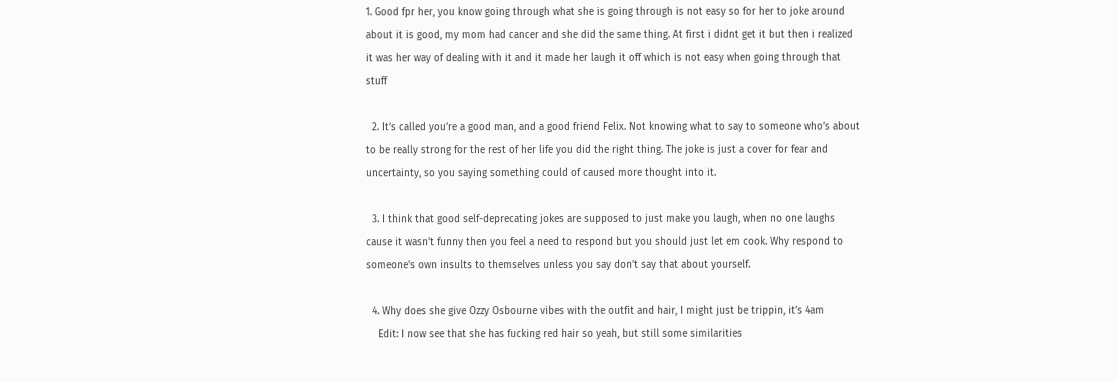1. Good fpr her, you know going through what she is going through is not easy so for her to joke around about it is good, my mom had cancer and she did the same thing. At first i didnt get it but then i realized it was her way of dealing with it and it made her laugh it off which is not easy when going through that stuff

  2. It’s called you’re a good man, and a good friend Felix. Not knowing what to say to someone who’s about to be really strong for the rest of her life you did the right thing. The joke is just a cover for fear and uncertainty, so you saying something could of caused more thought into it.

  3. I think that good self-deprecating jokes are supposed to just make you laugh, when no one laughs cause it wasn't funny then you feel a need to respond but you should just let em cook. Why respond to someone's own insults to themselves unless you say don't say that about yourself.

  4. Why does she give Ozzy Osbourne vibes with the outfit and hair, I might just be trippin, it’s 4am
    Edit: I now see that she has fucking red hair so yeah, but still some similarities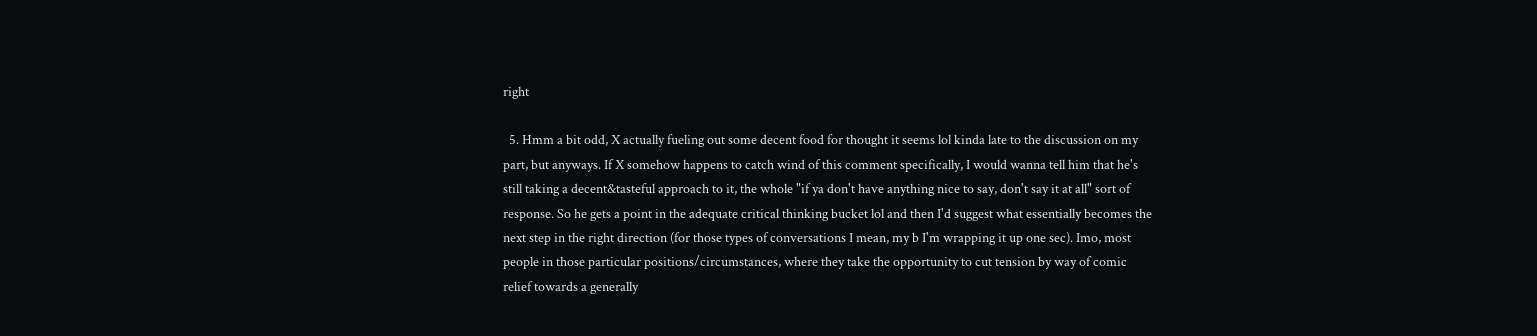right

  5. Hmm a bit odd, X actually fueling out some decent food for thought it seems lol kinda late to the discussion on my part, but anyways. If X somehow happens to catch wind of this comment specifically, I would wanna tell him that he's still taking a decent&tasteful approach to it, the whole "if ya don't have anything nice to say, don't say it at all" sort of response. So he gets a point in the adequate critical thinking bucket lol and then I'd suggest what essentially becomes the next step in the right direction (for those types of conversations I mean, my b I'm wrapping it up one sec). Imo, most people in those particular positions/circumstances, where they take the opportunity to cut tension by way of comic relief towards a generally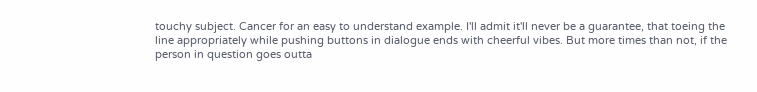touchy subject. Cancer for an easy to understand example. I'll admit it'll never be a guarantee, that toeing the line appropriately while pushing buttons in dialogue ends with cheerful vibes. But more times than not, if the person in question goes outta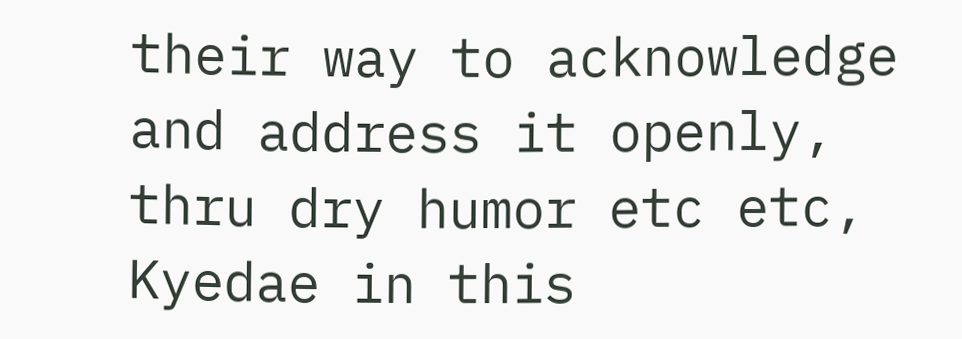their way to acknowledge and address it openly, thru dry humor etc etc, Kyedae in this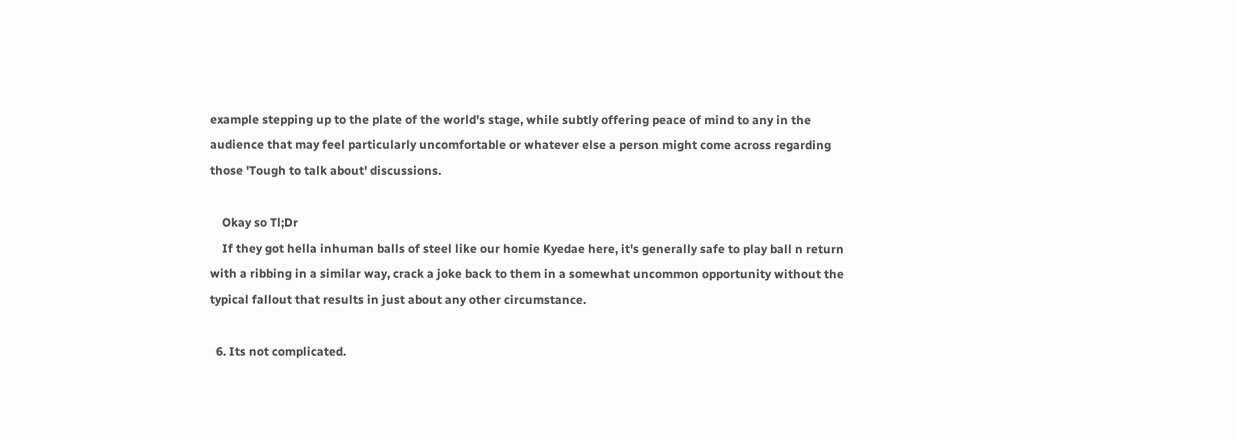example stepping up to the plate of the world's stage, while subtly offering peace of mind to any in the audience that may feel particularly uncomfortable or whatever else a person might come across regarding those 'Tough to talk about' discussions.

    Okay so Tl;Dr
    If they got hella inhuman balls of steel like our homie Kyedae here, it's generally safe to play ball n return with a ribbing in a similar way, crack a joke back to them in a somewhat uncommon opportunity without the typical fallout that results in just about any other circumstance.

  6. Its not complicated.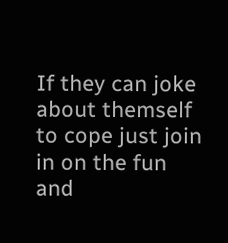If they can joke about themself to cope just join in on the fun and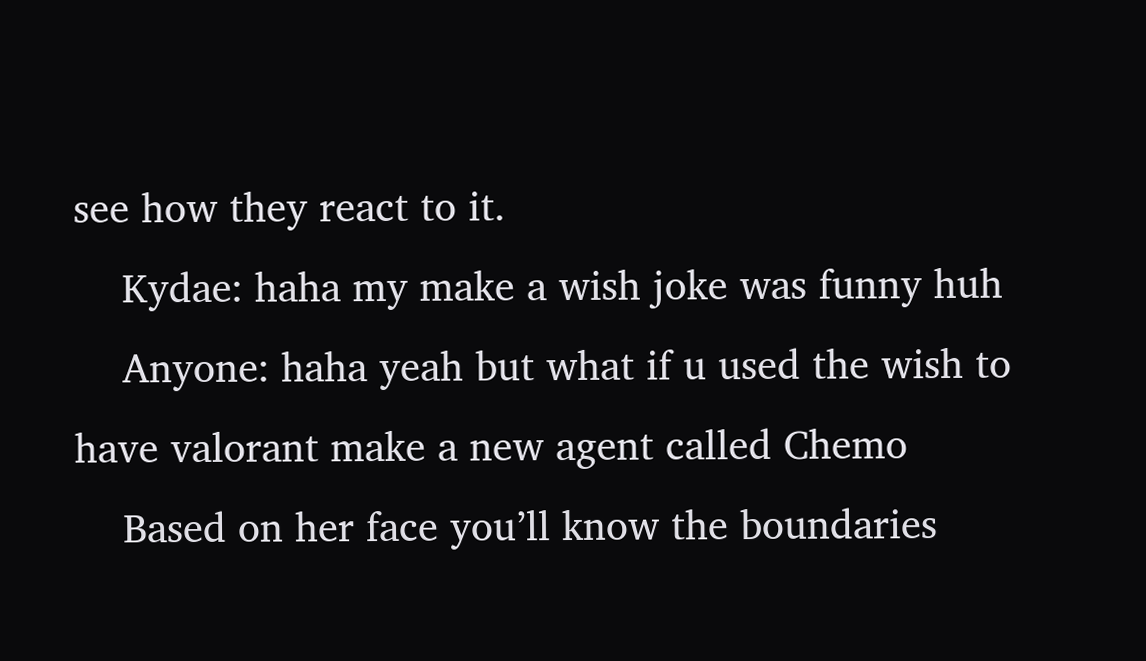see how they react to it.
    Kydae: haha my make a wish joke was funny huh
    Anyone: haha yeah but what if u used the wish to have valorant make a new agent called Chemo
    Based on her face you’ll know the boundaries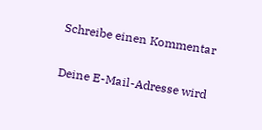Schreibe einen Kommentar

Deine E-Mail-Adresse wird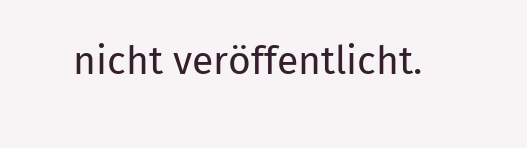nicht veröffentlicht.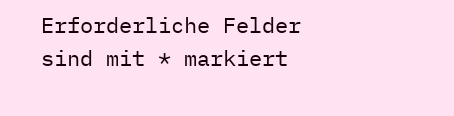Erforderliche Felder sind mit * markiert